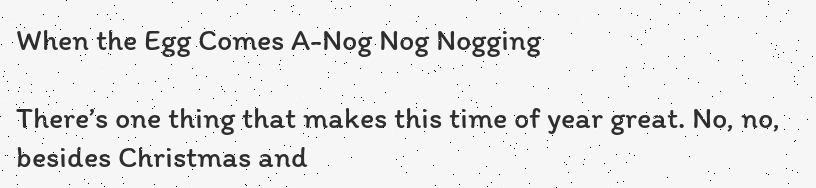When the Egg Comes A-Nog Nog Nogging

There’s one thing that makes this time of year great. No, no, besides Christmas and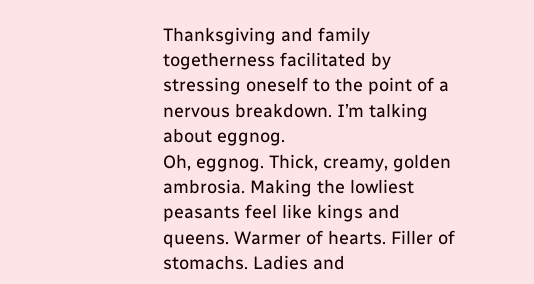Thanksgiving and family togetherness facilitated by stressing oneself to the point of a nervous breakdown. I’m talking about eggnog.
Oh, eggnog. Thick, creamy, golden ambrosia. Making the lowliest peasants feel like kings and queens. Warmer of hearts. Filler of stomachs. Ladies and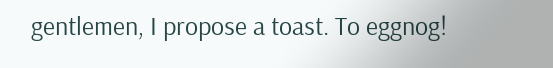gentlemen, I propose a toast. To eggnog!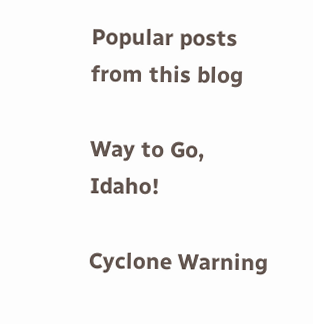Popular posts from this blog

Way to Go, Idaho!

Cyclone Warning